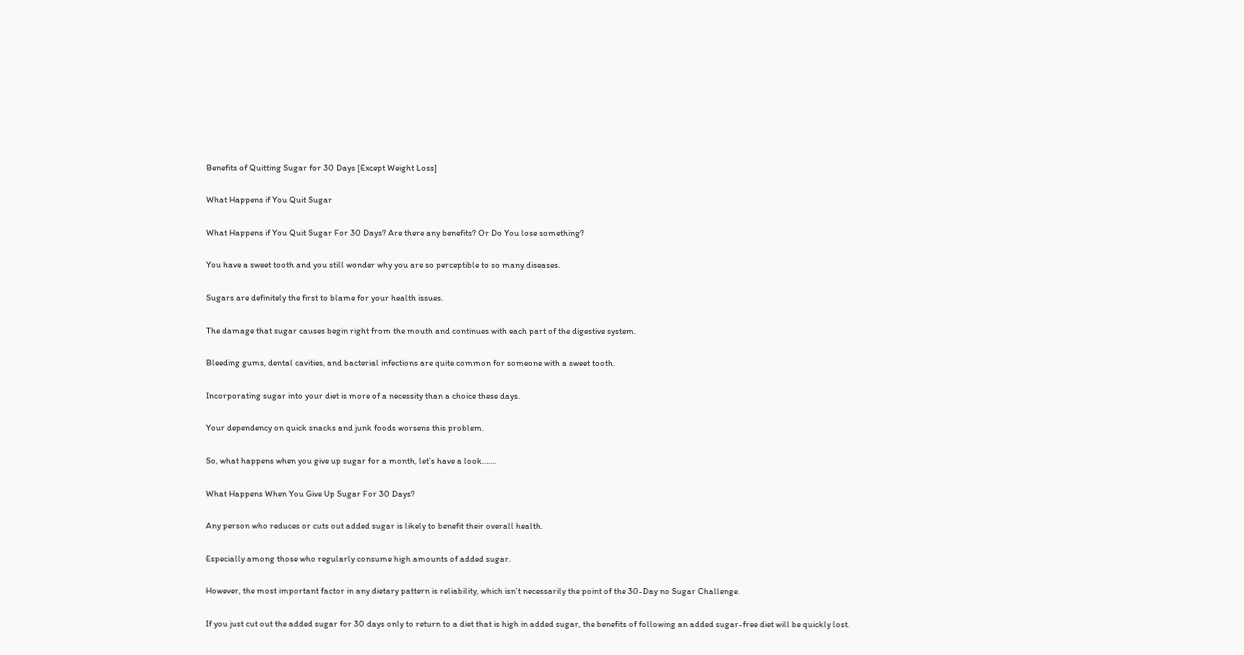Benefits of Quitting Sugar for 30 Days [Except Weight Loss]

What Happens if You Quit Sugar

What Happens if You Quit Sugar For 30 Days? Are there any benefits? Or Do You lose something?

You have a sweet tooth and you still wonder why you are so perceptible to so many diseases.

Sugars are definitely the first to blame for your health issues.

The damage that sugar causes begin right from the mouth and continues with each part of the digestive system.

Bleeding gums, dental cavities, and bacterial infections are quite common for someone with a sweet tooth.

Incorporating sugar into your diet is more of a necessity than a choice these days.

Your dependency on quick snacks and junk foods worsens this problem.

So, what happens when you give up sugar for a month, let’s have a look…….

What Happens When You Give Up Sugar For 30 Days?

Any person who reduces or cuts out added sugar is likely to benefit their overall health.

Especially among those who regularly consume high amounts of added sugar.

However, the most important factor in any dietary pattern is reliability, which isn’t necessarily the point of the 30-Day no Sugar Challenge.

If you just cut out the added sugar for 30 days only to return to a diet that is high in added sugar, the benefits of following an added sugar-free diet will be quickly lost.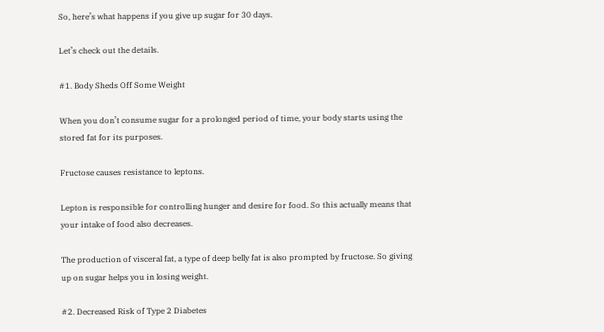So, here’s what happens if you give up sugar for 30 days.

Let’s check out the details.

#1. Body Sheds Off Some Weight

When you don’t consume sugar for a prolonged period of time, your body starts using the stored fat for its purposes.

Fructose causes resistance to leptons.

Lepton is responsible for controlling hunger and desire for food. So this actually means that your intake of food also decreases.

The production of visceral fat, a type of deep belly fat is also prompted by fructose. So giving up on sugar helps you in losing weight.

#2. Decreased Risk of Type 2 Diabetes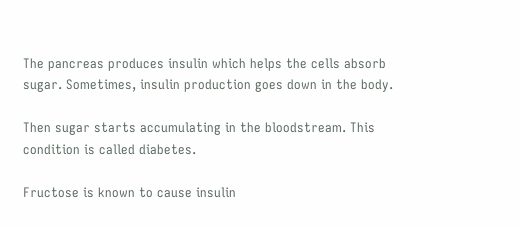The pancreas produces insulin which helps the cells absorb sugar. Sometimes, insulin production goes down in the body.

Then sugar starts accumulating in the bloodstream. This condition is called diabetes.

Fructose is known to cause insulin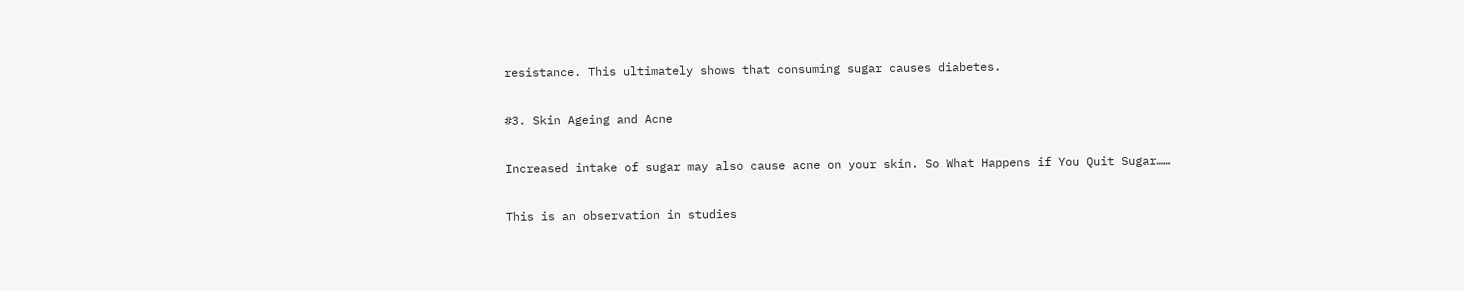resistance. This ultimately shows that consuming sugar causes diabetes.

#3. Skin Ageing and Acne

Increased intake of sugar may also cause acne on your skin. So What Happens if You Quit Sugar……

This is an observation in studies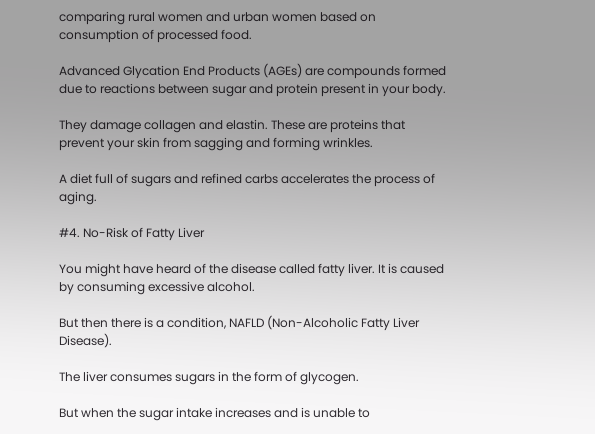comparing rural women and urban women based on consumption of processed food.

Advanced Glycation End Products (AGEs) are compounds formed due to reactions between sugar and protein present in your body.

They damage collagen and elastin. These are proteins that prevent your skin from sagging and forming wrinkles.

A diet full of sugars and refined carbs accelerates the process of aging.

#4. No-Risk of Fatty Liver

You might have heard of the disease called fatty liver. It is caused by consuming excessive alcohol.

But then there is a condition, NAFLD (Non-Alcoholic Fatty Liver Disease).

The liver consumes sugars in the form of glycogen.

But when the sugar intake increases and is unable to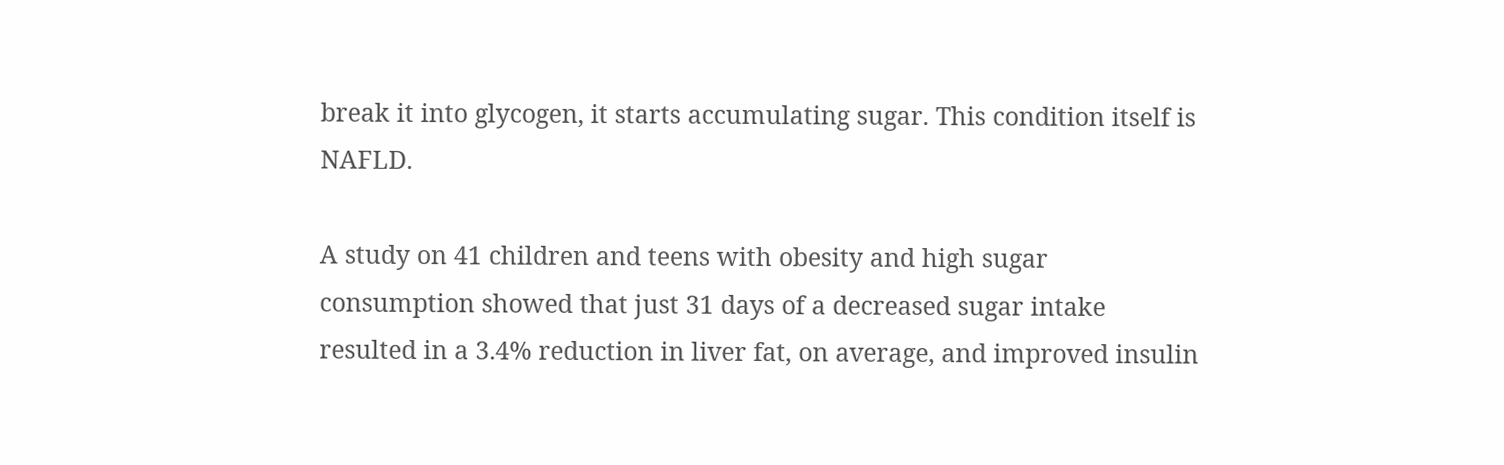break it into glycogen, it starts accumulating sugar. This condition itself is NAFLD.

A study on 41 children and teens with obesity and high sugar consumption showed that just 31 days of a decreased sugar intake resulted in a 3.4% reduction in liver fat, on average, and improved insulin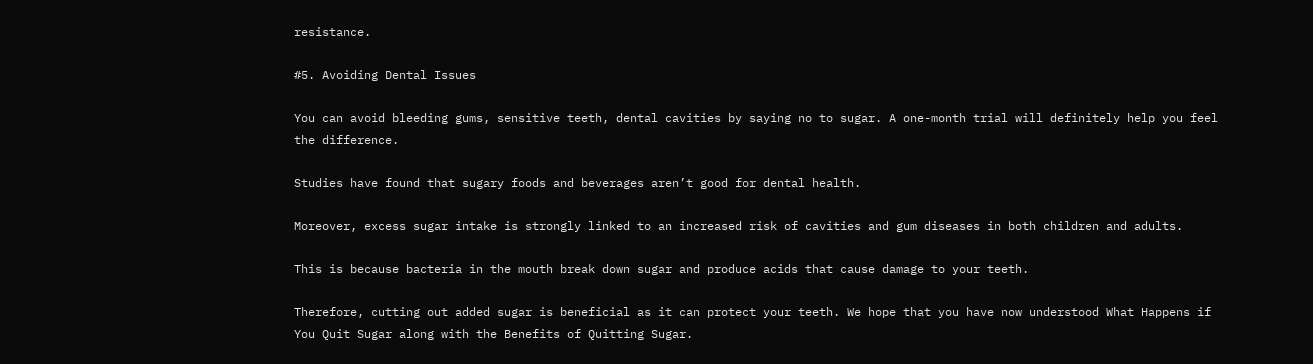resistance.

#5. Avoiding Dental Issues

You can avoid bleeding gums, sensitive teeth, dental cavities by saying no to sugar. A one-month trial will definitely help you feel the difference.

Studies have found that sugary foods and beverages aren’t good for dental health.

Moreover, excess sugar intake is strongly linked to an increased risk of cavities and gum diseases in both children and adults.

This is because bacteria in the mouth break down sugar and produce acids that cause damage to your teeth.

Therefore, cutting out added sugar is beneficial as it can protect your teeth. We hope that you have now understood What Happens if You Quit Sugar along with the Benefits of Quitting Sugar.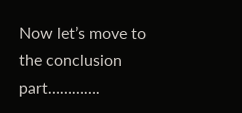Now let’s move to the conclusion part………….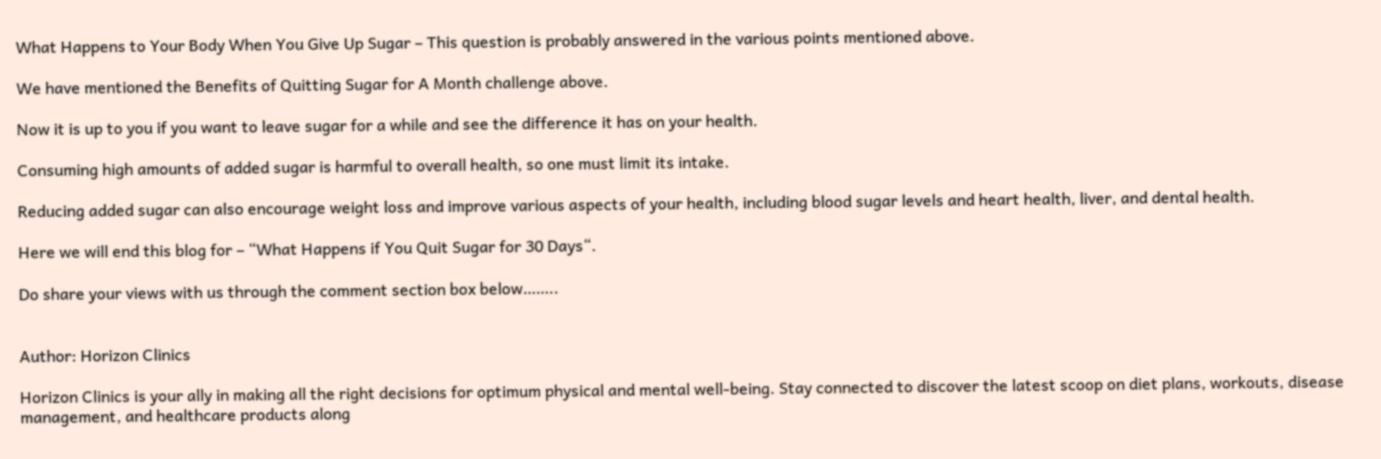What Happens to Your Body When You Give Up Sugar – This question is probably answered in the various points mentioned above.

We have mentioned the Benefits of Quitting Sugar for A Month challenge above.

Now it is up to you if you want to leave sugar for a while and see the difference it has on your health.

Consuming high amounts of added sugar is harmful to overall health, so one must limit its intake.

Reducing added sugar can also encourage weight loss and improve various aspects of your health, including blood sugar levels and heart health, liver, and dental health.

Here we will end this blog for – “What Happens if You Quit Sugar for 30 Days“.

Do share your views with us through the comment section box below……..


Author: Horizon Clinics

Horizon Clinics is your ally in making all the right decisions for optimum physical and mental well-being. Stay connected to discover the latest scoop on diet plans, workouts, disease management, and healthcare products along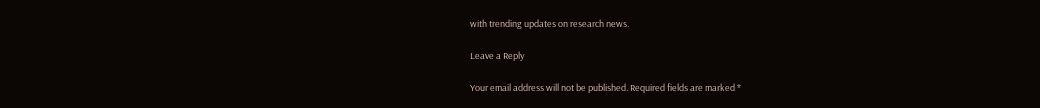with trending updates on research news.

Leave a Reply

Your email address will not be published. Required fields are marked *